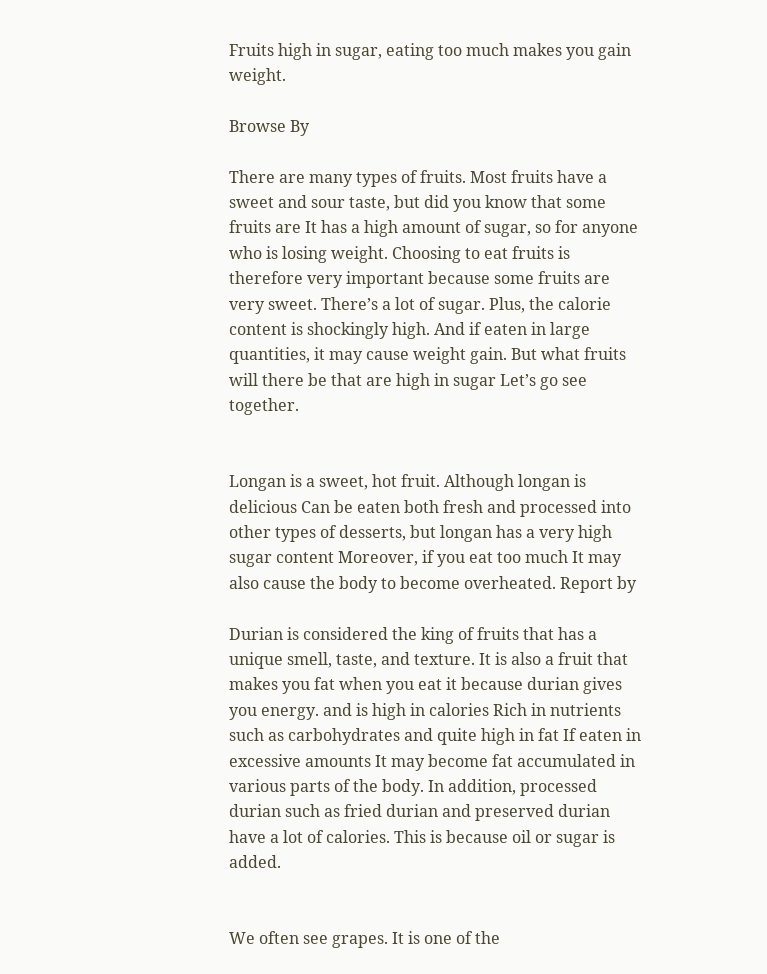Fruits high in sugar, eating too much makes you gain weight.

Browse By

There are many types of fruits. Most fruits have a sweet and sour taste, but did you know that some fruits are It has a high amount of sugar, so for anyone who is losing weight. Choosing to eat fruits is therefore very important because some fruits are very sweet. There’s a lot of sugar. Plus, the calorie content is shockingly high. And if eaten in large quantities, it may cause weight gain. But what fruits will there be that are high in sugar Let’s go see together.


Longan is a sweet, hot fruit. Although longan is delicious Can be eaten both fresh and processed into other types of desserts, but longan has a very high sugar content Moreover, if you eat too much It may also cause the body to become overheated. Report by

Durian is considered the king of fruits that has a unique smell, taste, and texture. It is also a fruit that makes you fat when you eat it because durian gives you energy. and is high in calories Rich in nutrients such as carbohydrates and quite high in fat If eaten in excessive amounts It may become fat accumulated in various parts of the body. In addition, processed durian such as fried durian and preserved durian have a lot of calories. This is because oil or sugar is added.


We often see grapes. It is one of the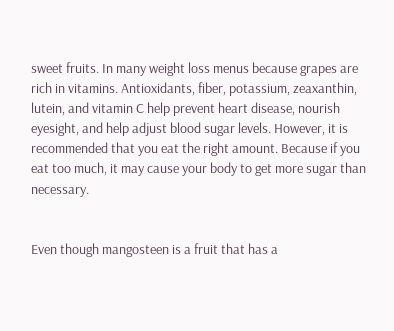sweet fruits. In many weight loss menus because grapes are rich in vitamins. Antioxidants, fiber, potassium, zeaxanthin, lutein, and vitamin C help prevent heart disease, nourish eyesight, and help adjust blood sugar levels. However, it is recommended that you eat the right amount. Because if you eat too much, it may cause your body to get more sugar than necessary.


Even though mangosteen is a fruit that has a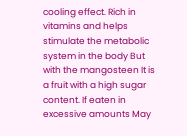cooling effect. Rich in vitamins and helps stimulate the metabolic system in the body But with the mangosteen It is a fruit with a high sugar content. If eaten in excessive amounts May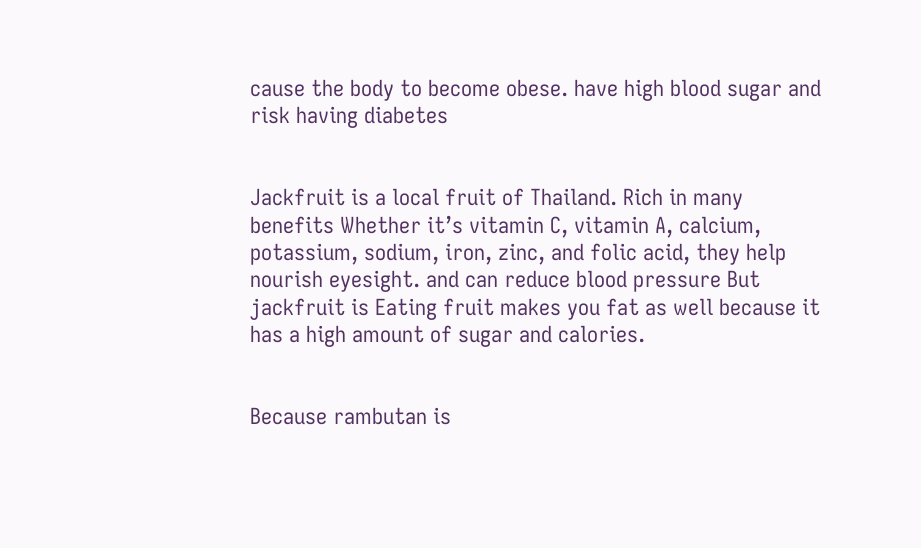cause the body to become obese. have high blood sugar and risk having diabetes


Jackfruit is a local fruit of Thailand. Rich in many benefits Whether it’s vitamin C, vitamin A, calcium, potassium, sodium, iron, zinc, and folic acid, they help nourish eyesight. and can reduce blood pressure But jackfruit is Eating fruit makes you fat as well because it has a high amount of sugar and calories.


Because rambutan is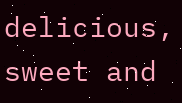delicious, sweet and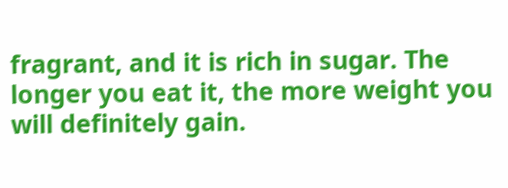fragrant, and it is rich in sugar. The longer you eat it, the more weight you will definitely gain.